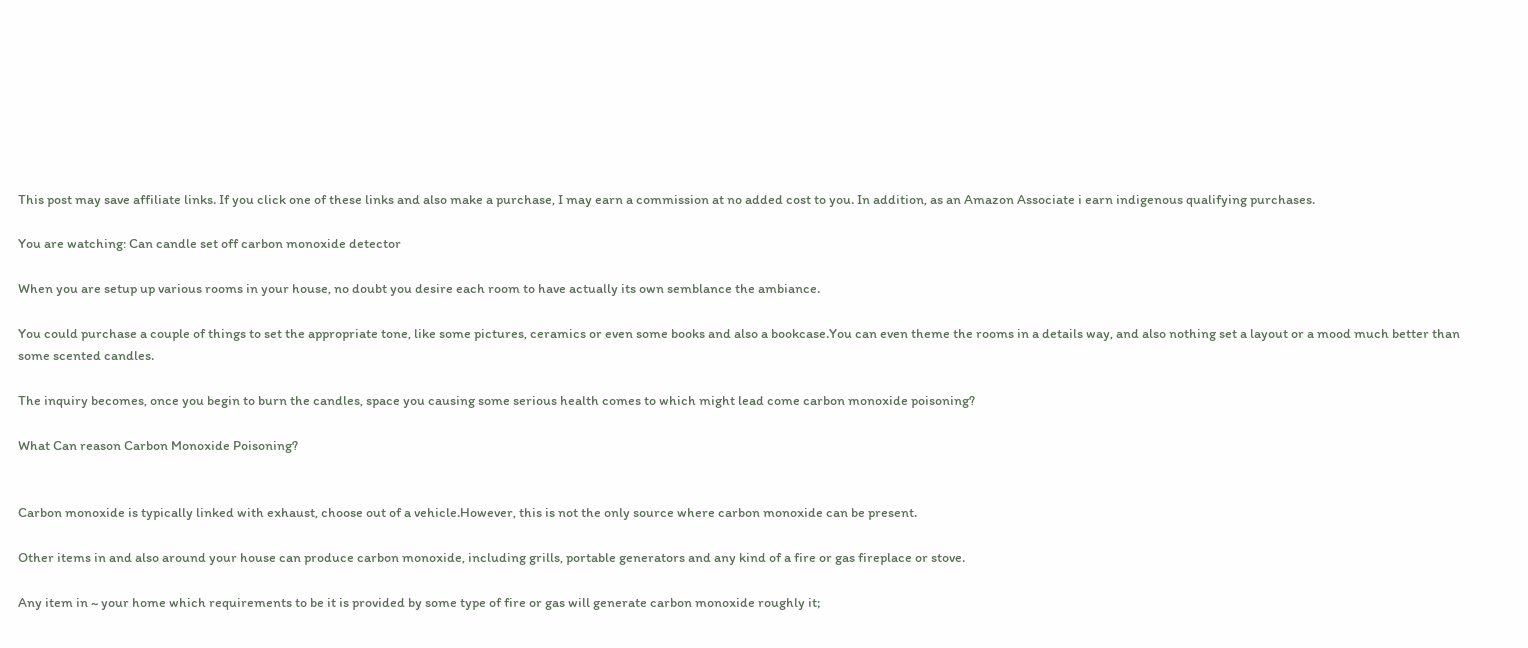This post may save affiliate links. If you click one of these links and also make a purchase, I may earn a commission at no added cost to you. In addition, as an Amazon Associate i earn indigenous qualifying purchases.

You are watching: Can candle set off carbon monoxide detector

When you are setup up various rooms in your house, no doubt you desire each room to have actually its own semblance the ambiance.

You could purchase a couple of things to set the appropriate tone, like some pictures, ceramics or even some books and also a bookcase.You can even theme the rooms in a details way, and also nothing set a layout or a mood much better than some scented candles.

The inquiry becomes, once you begin to burn the candles, space you causing some serious health comes to which might lead come carbon monoxide poisoning?

What Can reason Carbon Monoxide Poisoning?


Carbon monoxide is typically linked with exhaust, choose out of a vehicle.However, this is not the only source where carbon monoxide can be present.

Other items in and also around your house can produce carbon monoxide, including grills, portable generators and any kind of a fire or gas fireplace or stove.

Any item in ~ your home which requirements to be it is provided by some type of fire or gas will generate carbon monoxide roughly it;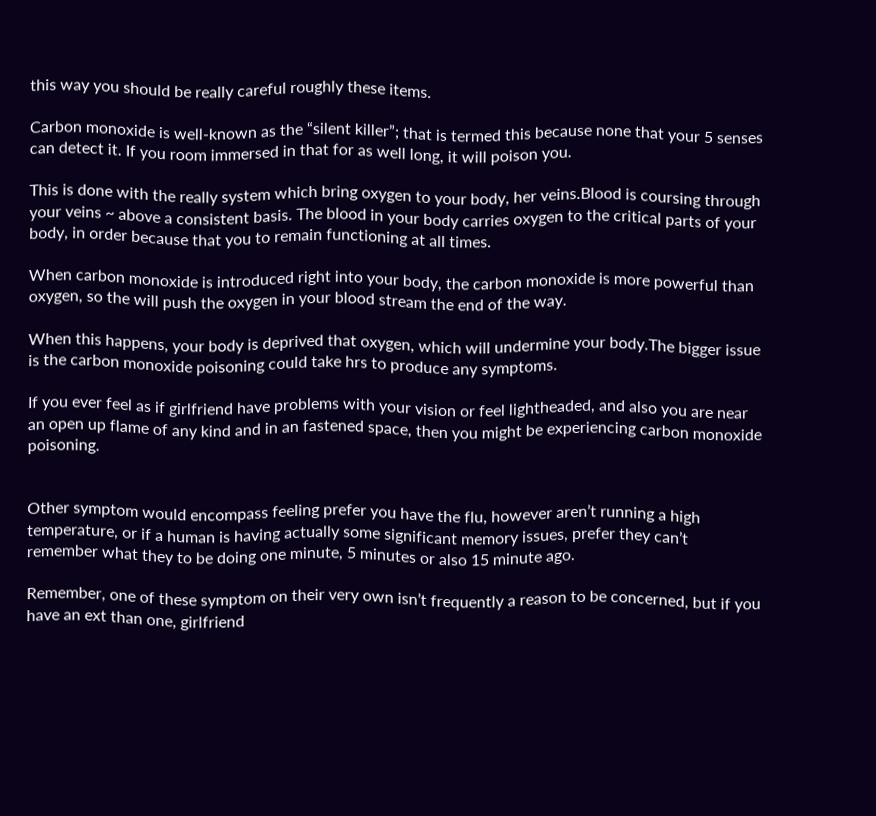this way you should be really careful roughly these items.

Carbon monoxide is well-known as the “silent killer”; that is termed this because none that your 5 senses can detect it. If you room immersed in that for as well long, it will poison you.

This is done with the really system which bring oxygen to your body, her veins.Blood is coursing through your veins ~ above a consistent basis. The blood in your body carries oxygen to the critical parts of your body, in order because that you to remain functioning at all times.

When carbon monoxide is introduced right into your body, the carbon monoxide is more powerful than oxygen, so the will push the oxygen in your blood stream the end of the way.

When this happens, your body is deprived that oxygen, which will undermine your body.The bigger issue is the carbon monoxide poisoning could take hrs to produce any symptoms.

If you ever feel as if girlfriend have problems with your vision or feel lightheaded, and also you are near an open up flame of any kind and in an fastened space, then you might be experiencing carbon monoxide poisoning.


Other symptom would encompass feeling prefer you have the flu, however aren’t running a high temperature, or if a human is having actually some significant memory issues, prefer they can’t remember what they to be doing one minute, 5 minutes or also 15 minute ago.

Remember, one of these symptom on their very own isn’t frequently a reason to be concerned, but if you have an ext than one, girlfriend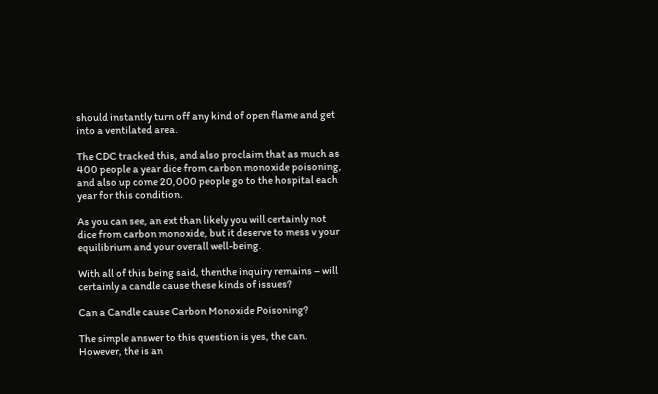should instantly turn off any kind of open flame and get into a ventilated area.

The CDC tracked this, and also proclaim that as much as 400 people a year dice from carbon monoxide poisoning, and also up come 20,000 people go to the hospital each year for this condition.

As you can see, an ext than likely you will certainly not dice from carbon monoxide, but it deserve to mess v your equilibrium and your overall well-being.

With all of this being said, thenthe inquiry remains – will certainly a candle cause these kinds of issues?

Can a Candle cause Carbon Monoxide Poisoning?

The simple answer to this question is yes, the can. However, the is an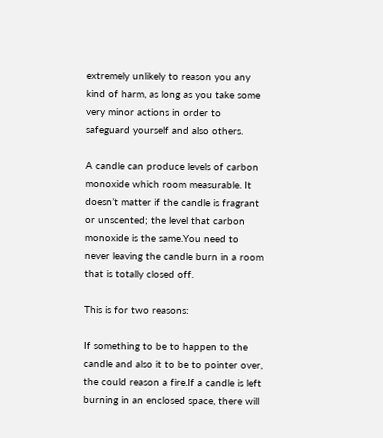extremely unlikely to reason you any kind of harm, as long as you take some very minor actions in order to safeguard yourself and also others.

A candle can produce levels of carbon monoxide which room measurable. It doesn’t matter if the candle is fragrant or unscented; the level that carbon monoxide is the same.You need to never leaving the candle burn in a room that is totally closed off.

This is for two reasons:

If something to be to happen to the candle and also it to be to pointer over, the could reason a fire.If a candle is left burning in an enclosed space, there will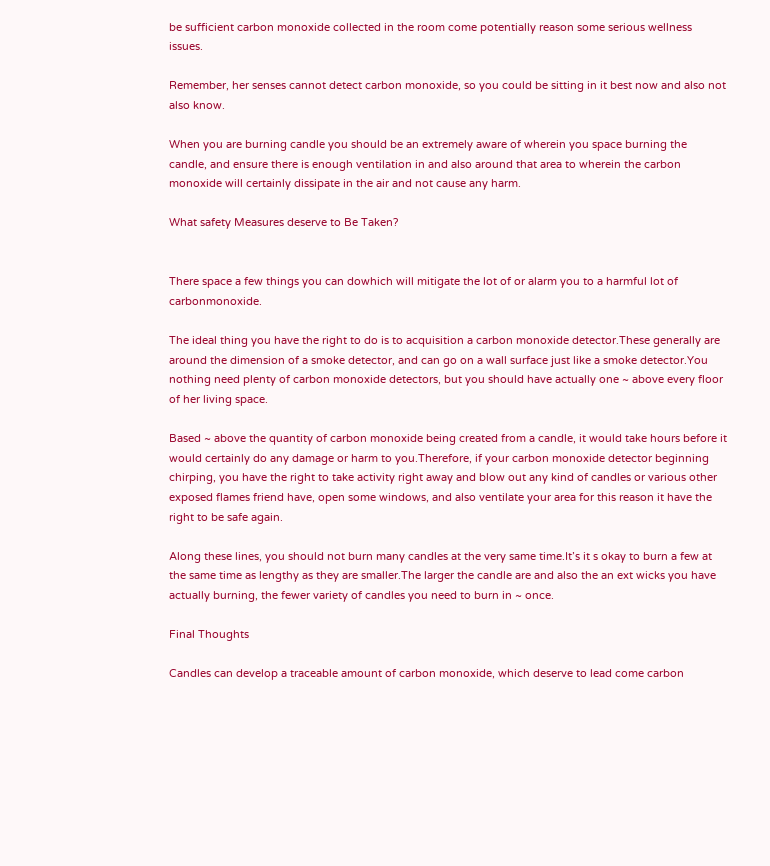be sufficient carbon monoxide collected in the room come potentially reason some serious wellness issues.

Remember, her senses cannot detect carbon monoxide, so you could be sitting in it best now and also not also know.

When you are burning candle you should be an extremely aware of wherein you space burning the candle, and ensure there is enough ventilation in and also around that area to wherein the carbon monoxide will certainly dissipate in the air and not cause any harm.

What safety Measures deserve to Be Taken?


There space a few things you can dowhich will mitigate the lot of or alarm you to a harmful lot of carbonmonoxide.

The ideal thing you have the right to do is to acquisition a carbon monoxide detector.These generally are around the dimension of a smoke detector, and can go on a wall surface just like a smoke detector.You nothing need plenty of carbon monoxide detectors, but you should have actually one ~ above every floor of her living space.

Based ~ above the quantity of carbon monoxide being created from a candle, it would take hours before it would certainly do any damage or harm to you.Therefore, if your carbon monoxide detector beginning chirping, you have the right to take activity right away and blow out any kind of candles or various other exposed flames friend have, open some windows, and also ventilate your area for this reason it have the right to be safe again.

Along these lines, you should not burn many candles at the very same time.It’s it s okay to burn a few at the same time as lengthy as they are smaller.The larger the candle are and also the an ext wicks you have actually burning, the fewer variety of candles you need to burn in ~ once.

Final Thoughts

Candles can develop a traceable amount of carbon monoxide, which deserve to lead come carbon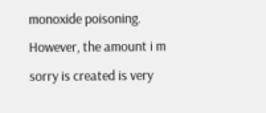monoxide poisoning. However, the amount i m sorry is created is very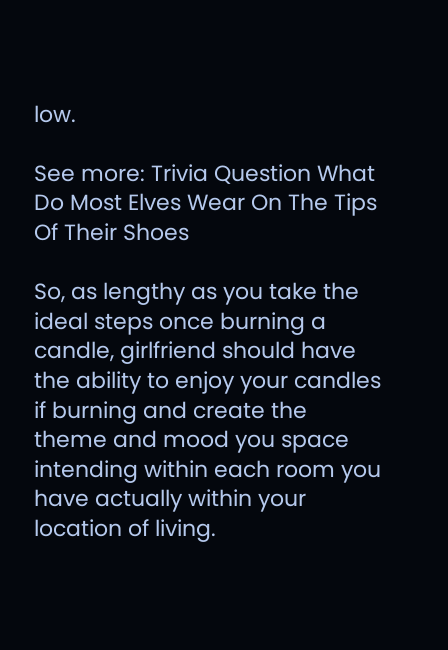low.

See more: Trivia Question What Do Most Elves Wear On The Tips Of Their Shoes

So, as lengthy as you take the ideal steps once burning a candle, girlfriend should have the ability to enjoy your candles if burning and create the theme and mood you space intending within each room you have actually within your location of living.